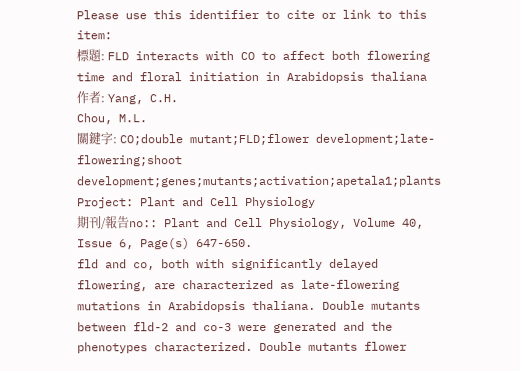Please use this identifier to cite or link to this item:
標題: FLD interacts with CO to affect both flowering time and floral initiation in Arabidopsis thaliana
作者: Yang, C.H.
Chou, M.L.
關鍵字: CO;double mutant;FLD;flower development;late-flowering;shoot development;genes;mutants;activation;apetala1;plants
Project: Plant and Cell Physiology
期刊/報告no:: Plant and Cell Physiology, Volume 40, Issue 6, Page(s) 647-650.
fld and co, both with significantly delayed flowering, are characterized as late-flowering mutations in Arabidopsis thaliana. Double mutants between fld-2 and co-3 were generated and the phenotypes characterized. Double mutants flower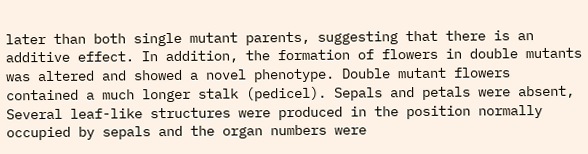later than both single mutant parents, suggesting that there is an additive effect. In addition, the formation of flowers in double mutants was altered and showed a novel phenotype. Double mutant flowers contained a much longer stalk (pedicel). Sepals and petals were absent, Several leaf-like structures were produced in the position normally occupied by sepals and the organ numbers were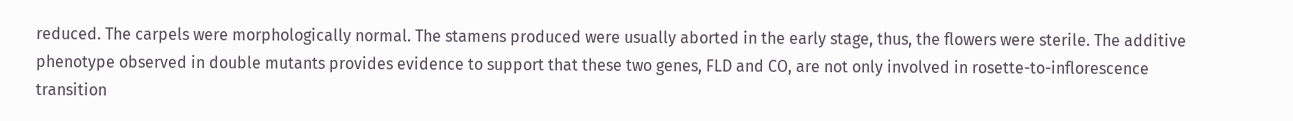reduced. The carpels were morphologically normal. The stamens produced were usually aborted in the early stage, thus, the flowers were sterile. The additive phenotype observed in double mutants provides evidence to support that these two genes, FLD and CO, are not only involved in rosette-to-inflorescence transition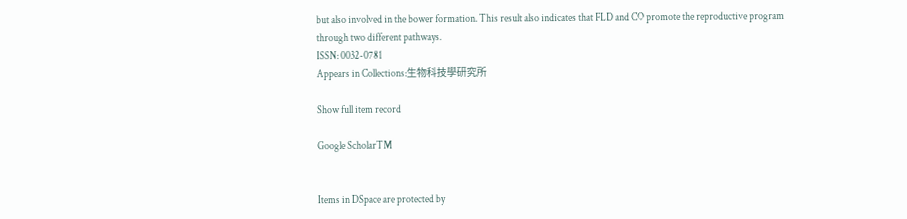but also involved in the bower formation. This result also indicates that FLD and CO promote the reproductive program through two different pathways.
ISSN: 0032-0781
Appears in Collections:生物科技學研究所

Show full item record

Google ScholarTM


Items in DSpace are protected by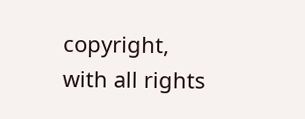copyright, with all rights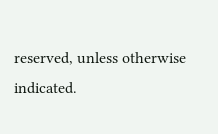reserved, unless otherwise indicated.